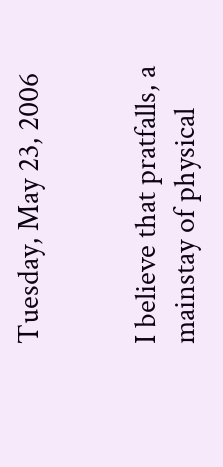Tuesday, May 23, 2006


I believe that pratfalls, a mainstay of physical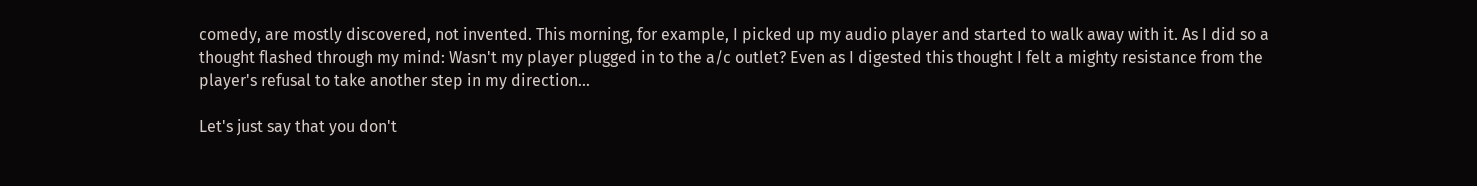comedy, are mostly discovered, not invented. This morning, for example, I picked up my audio player and started to walk away with it. As I did so a thought flashed through my mind: Wasn't my player plugged in to the a/c outlet? Even as I digested this thought I felt a mighty resistance from the player's refusal to take another step in my direction...

Let's just say that you don't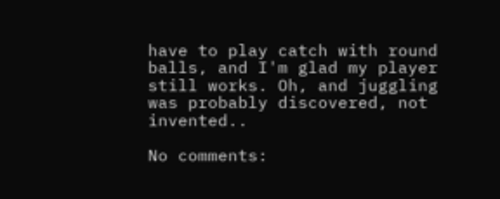have to play catch with round balls, and I'm glad my player still works. Oh, and juggling was probably discovered, not invented..

No comments: